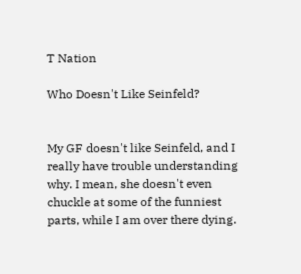T Nation

Who Doesn't Like Seinfeld?


My GF doesn't like Seinfeld, and I really have trouble understanding why. I mean, she doesn't even chuckle at some of the funniest parts, while I am over there dying.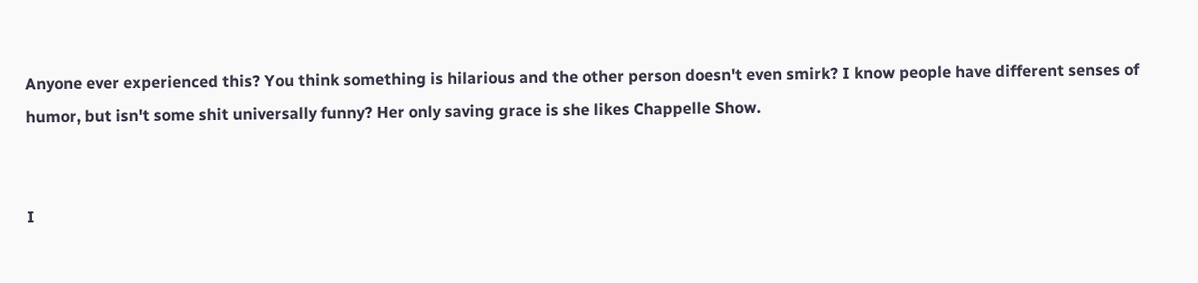Anyone ever experienced this? You think something is hilarious and the other person doesn't even smirk? I know people have different senses of humor, but isn't some shit universally funny? Her only saving grace is she likes Chappelle Show.


I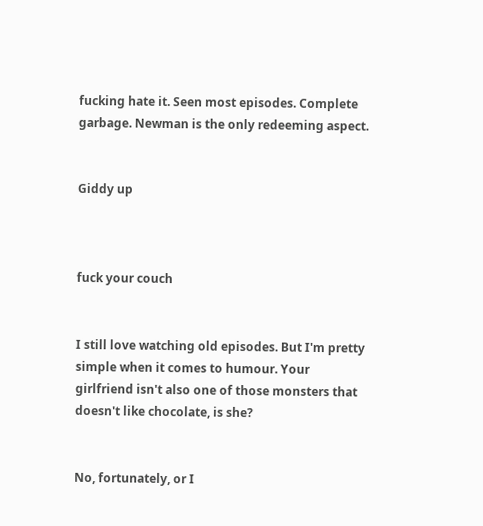fucking hate it. Seen most episodes. Complete garbage. Newman is the only redeeming aspect.


Giddy up



fuck your couch


I still love watching old episodes. But I'm pretty simple when it comes to humour. Your girlfriend isn't also one of those monsters that doesn't like chocolate, is she?


No, fortunately, or I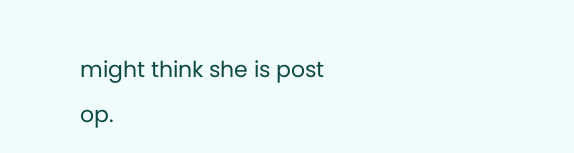might think she is post op.